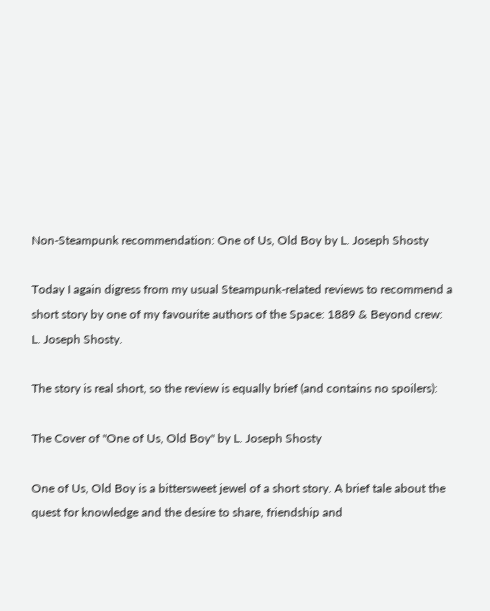Non-Steampunk recommendation: One of Us, Old Boy by L. Joseph Shosty

Today I again digress from my usual Steampunk-related reviews to recommend a short story by one of my favourite authors of the Space: 1889 & Beyond crew: L. Joseph Shosty.

The story is real short, so the review is equally brief (and contains no spoilers):

The Cover of "One of Us, Old Boy" by L. Joseph Shosty

One of Us, Old Boy is a bittersweet jewel of a short story. A brief tale about the quest for knowledge and the desire to share, friendship and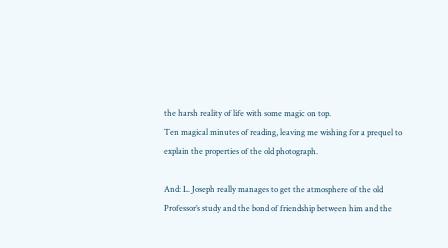the harsh reality of life with some magic on top.
Ten magical minutes of reading, leaving me wishing for a prequel to explain the properties of the old photograph.

And: L. Joseph really manages to get the atmosphere of the old Professor’s study and the bond of friendship between him and the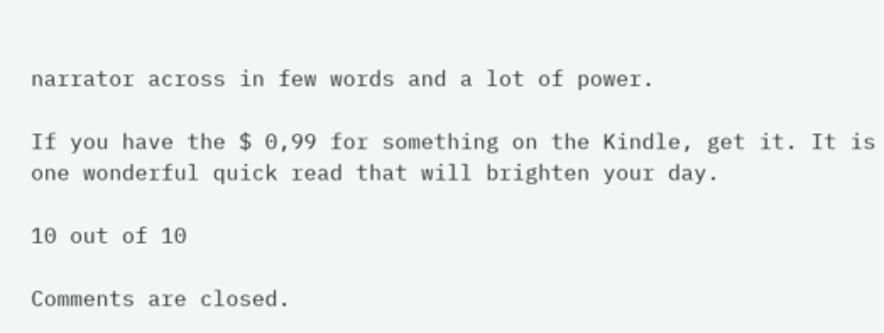narrator across in few words and a lot of power.

If you have the $ 0,99 for something on the Kindle, get it. It is one wonderful quick read that will brighten your day.

10 out of 10

Comments are closed.